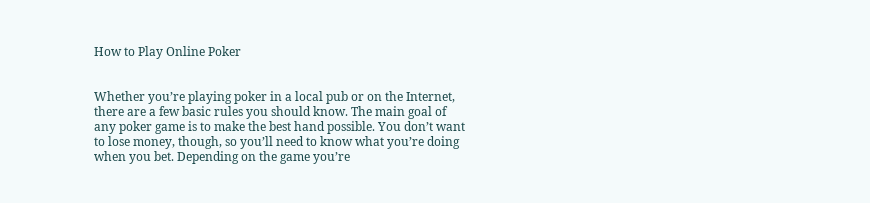How to Play Online Poker


Whether you’re playing poker in a local pub or on the Internet, there are a few basic rules you should know. The main goal of any poker game is to make the best hand possible. You don’t want to lose money, though, so you’ll need to know what you’re doing when you bet. Depending on the game you’re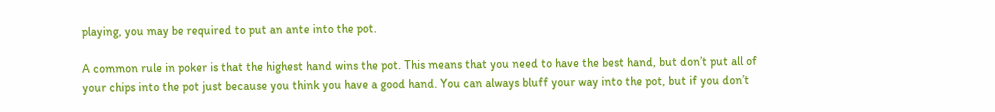playing, you may be required to put an ante into the pot.

A common rule in poker is that the highest hand wins the pot. This means that you need to have the best hand, but don’t put all of your chips into the pot just because you think you have a good hand. You can always bluff your way into the pot, but if you don’t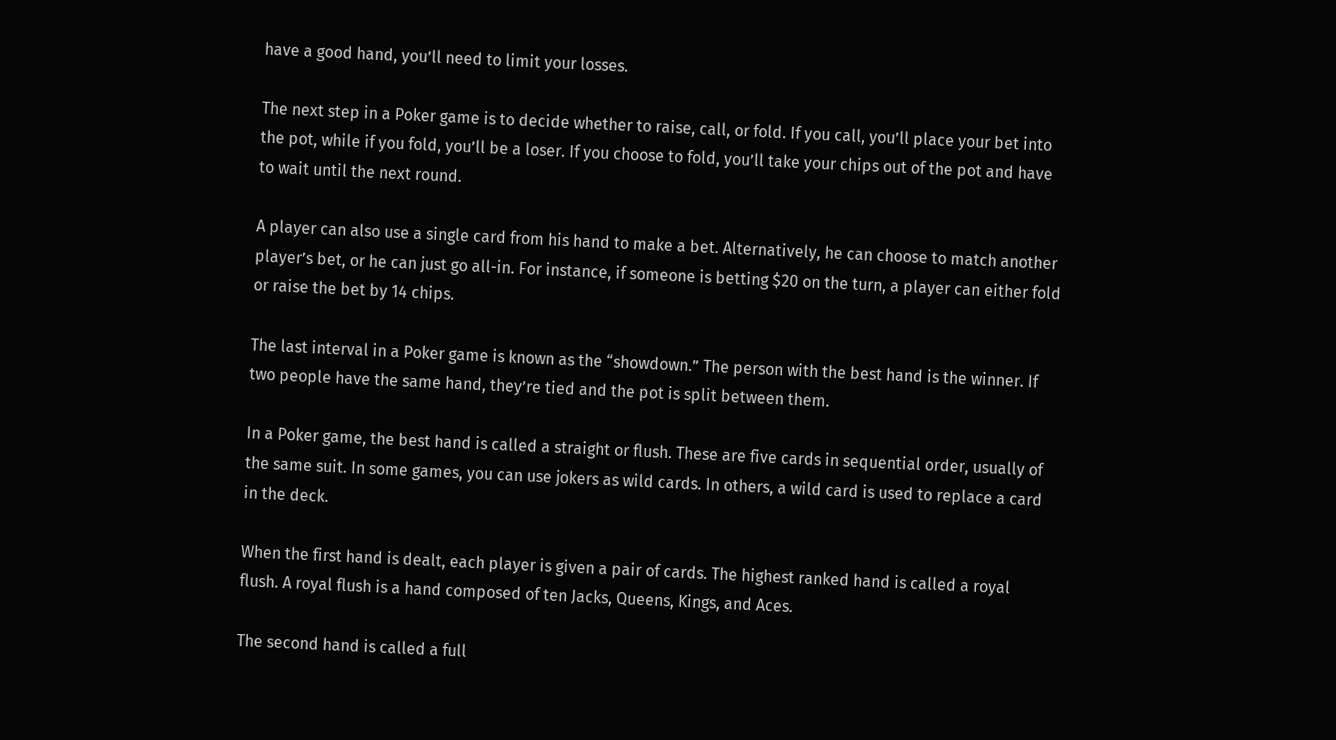have a good hand, you’ll need to limit your losses.

The next step in a Poker game is to decide whether to raise, call, or fold. If you call, you’ll place your bet into the pot, while if you fold, you’ll be a loser. If you choose to fold, you’ll take your chips out of the pot and have to wait until the next round.

A player can also use a single card from his hand to make a bet. Alternatively, he can choose to match another player’s bet, or he can just go all-in. For instance, if someone is betting $20 on the turn, a player can either fold or raise the bet by 14 chips.

The last interval in a Poker game is known as the “showdown.” The person with the best hand is the winner. If two people have the same hand, they’re tied and the pot is split between them.

In a Poker game, the best hand is called a straight or flush. These are five cards in sequential order, usually of the same suit. In some games, you can use jokers as wild cards. In others, a wild card is used to replace a card in the deck.

When the first hand is dealt, each player is given a pair of cards. The highest ranked hand is called a royal flush. A royal flush is a hand composed of ten Jacks, Queens, Kings, and Aces.

The second hand is called a full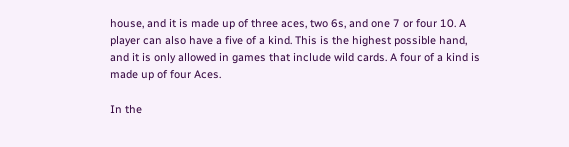house, and it is made up of three aces, two 6s, and one 7 or four 10. A player can also have a five of a kind. This is the highest possible hand, and it is only allowed in games that include wild cards. A four of a kind is made up of four Aces.

In the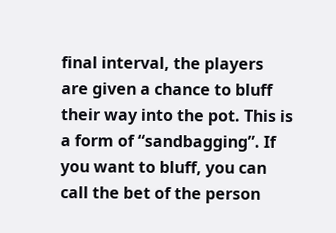final interval, the players are given a chance to bluff their way into the pot. This is a form of “sandbagging”. If you want to bluff, you can call the bet of the person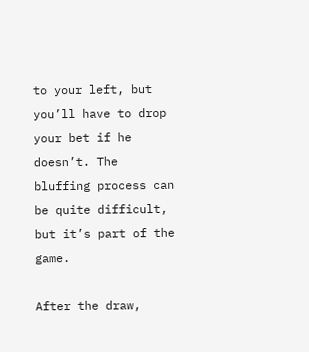to your left, but you’ll have to drop your bet if he doesn’t. The bluffing process can be quite difficult, but it’s part of the game.

After the draw,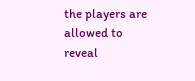the players are allowed to reveal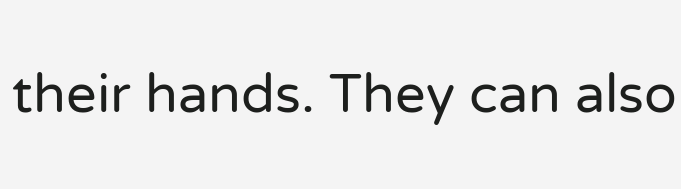their hands. They can also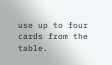use up to four cards from the table.